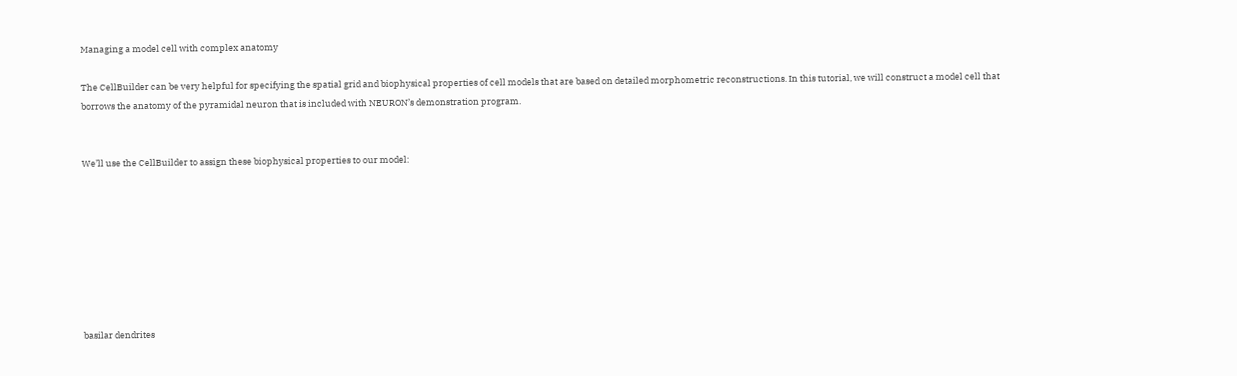Managing a model cell with complex anatomy

The CellBuilder can be very helpful for specifying the spatial grid and biophysical properties of cell models that are based on detailed morphometric reconstructions. In this tutorial, we will construct a model cell that borrows the anatomy of the pyramidal neuron that is included with NEURON’s demonstration program.


We’ll use the CellBuilder to assign these biophysical properties to our model:








basilar dendrites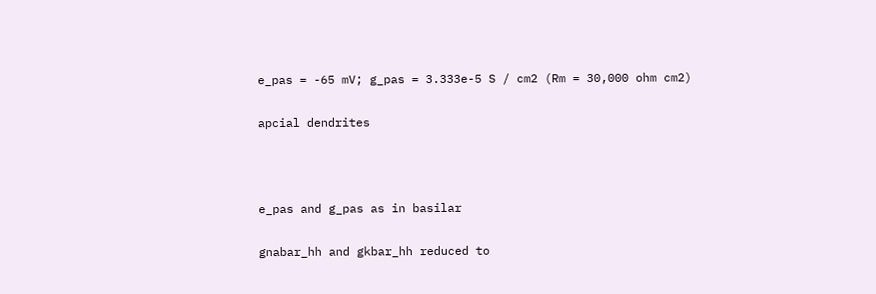e_pas = -65 mV; g_pas = 3.333e-5 S / cm2 (Rm = 30,000 ohm cm2)

apcial dendrites



e_pas and g_pas as in basilar

gnabar_hh and gkbar_hh reduced to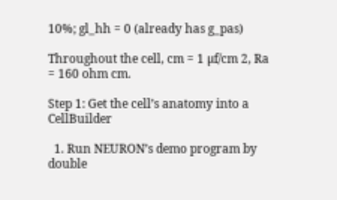10%; gl_hh = 0 (already has g_pas)

Throughout the cell, cm = 1 µf/cm 2, Ra = 160 ohm cm.

Step 1: Get the cell’s anatomy into a CellBuilder

  1. Run NEURON’s demo program by double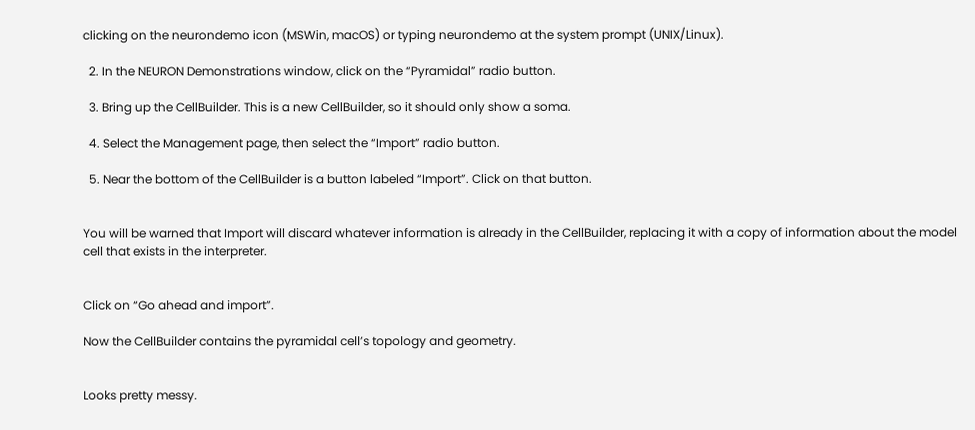clicking on the neurondemo icon (MSWin, macOS) or typing neurondemo at the system prompt (UNIX/Linux).

  2. In the NEURON Demonstrations window, click on the “Pyramidal” radio button.

  3. Bring up the CellBuilder. This is a new CellBuilder, so it should only show a soma.

  4. Select the Management page, then select the “Import” radio button.

  5. Near the bottom of the CellBuilder is a button labeled “Import”. Click on that button.


You will be warned that Import will discard whatever information is already in the CellBuilder, replacing it with a copy of information about the model cell that exists in the interpreter.


Click on “Go ahead and import”.

Now the CellBuilder contains the pyramidal cell’s topology and geometry.


Looks pretty messy.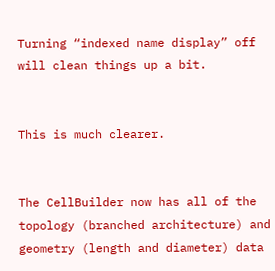Turning “indexed name display” off will clean things up a bit.


This is much clearer.


The CellBuilder now has all of the topology (branched architecture) and geometry (length and diameter) data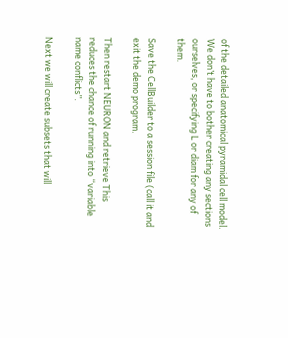of the detailed anatomical pyramidal cell model. We don’t have to bother creating any sections ourselves, or specifying L or diam for any of them.

Save the CellBuilder to a session file (call it and exit the demo program.

Then restart NEURON and retrieve This reduces the chance of running into “variable name conflicts”.

Next we will create subsets that will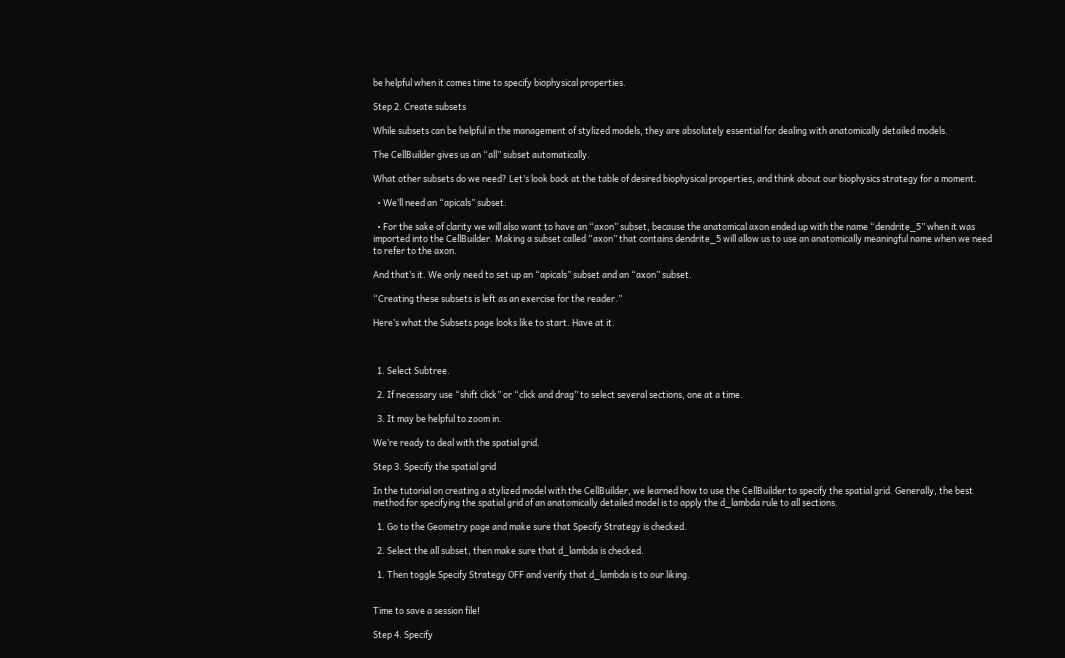be helpful when it comes time to specify biophysical properties.

Step 2. Create subsets

While subsets can be helpful in the management of stylized models, they are absolutely essential for dealing with anatomically detailed models.

The CellBuilder gives us an “all” subset automatically.

What other subsets do we need? Let’s look back at the table of desired biophysical properties, and think about our biophysics strategy for a moment.

  • We’ll need an “apicals” subset.

  • For the sake of clarity we will also want to have an “axon” subset, because the anatomical axon ended up with the name “dendrite_5” when it was imported into the CellBuilder. Making a subset called “axon” that contains dendrite_5 will allow us to use an anatomically meaningful name when we need to refer to the axon.

And that’s it. We only need to set up an “apicals” subset and an “axon” subset.

“Creating these subsets is left as an exercise for the reader.”

Here’s what the Subsets page looks like to start. Have at it.



  1. Select Subtree.

  2. If necessary use “shift click” or “click and drag” to select several sections, one at a time.

  3. It may be helpful to zoom in.

We’re ready to deal with the spatial grid.

Step 3. Specify the spatial grid

In the tutorial on creating a stylized model with the CellBuilder, we learned how to use the CellBuilder to specify the spatial grid. Generally, the best method for specifying the spatial grid of an anatomically detailed model is to apply the d_lambda rule to all sections.

  1. Go to the Geometry page and make sure that Specify Strategy is checked.

  2. Select the all subset, then make sure that d_lambda is checked.

  1. Then toggle Specify Strategy OFF and verify that d_lambda is to our liking.


Time to save a session file!

Step 4. Specify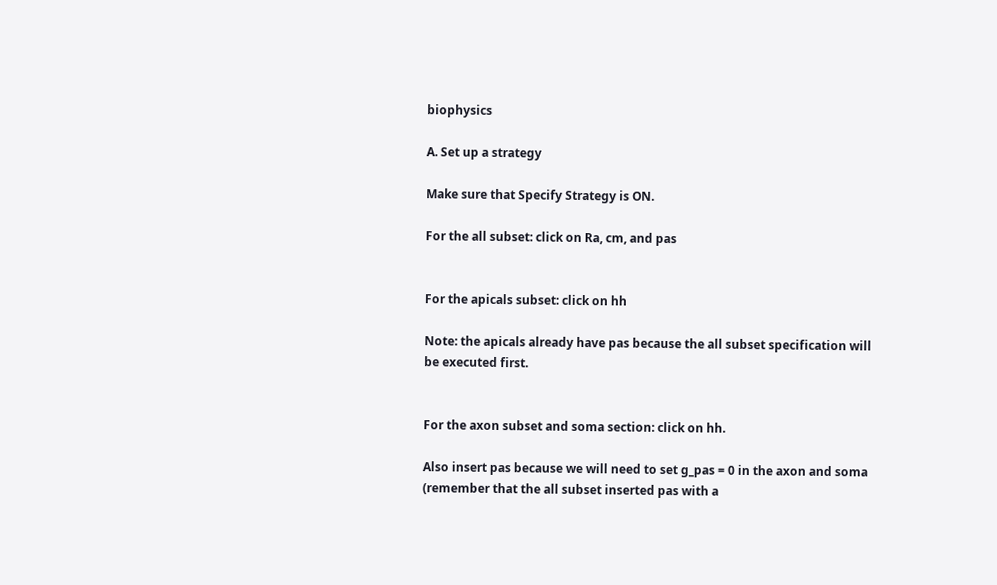biophysics

A. Set up a strategy

Make sure that Specify Strategy is ON.

For the all subset: click on Ra, cm, and pas


For the apicals subset: click on hh

Note: the apicals already have pas because the all subset specification will be executed first.


For the axon subset and soma section: click on hh.

Also insert pas because we will need to set g_pas = 0 in the axon and soma (remember that the all subset inserted pas with a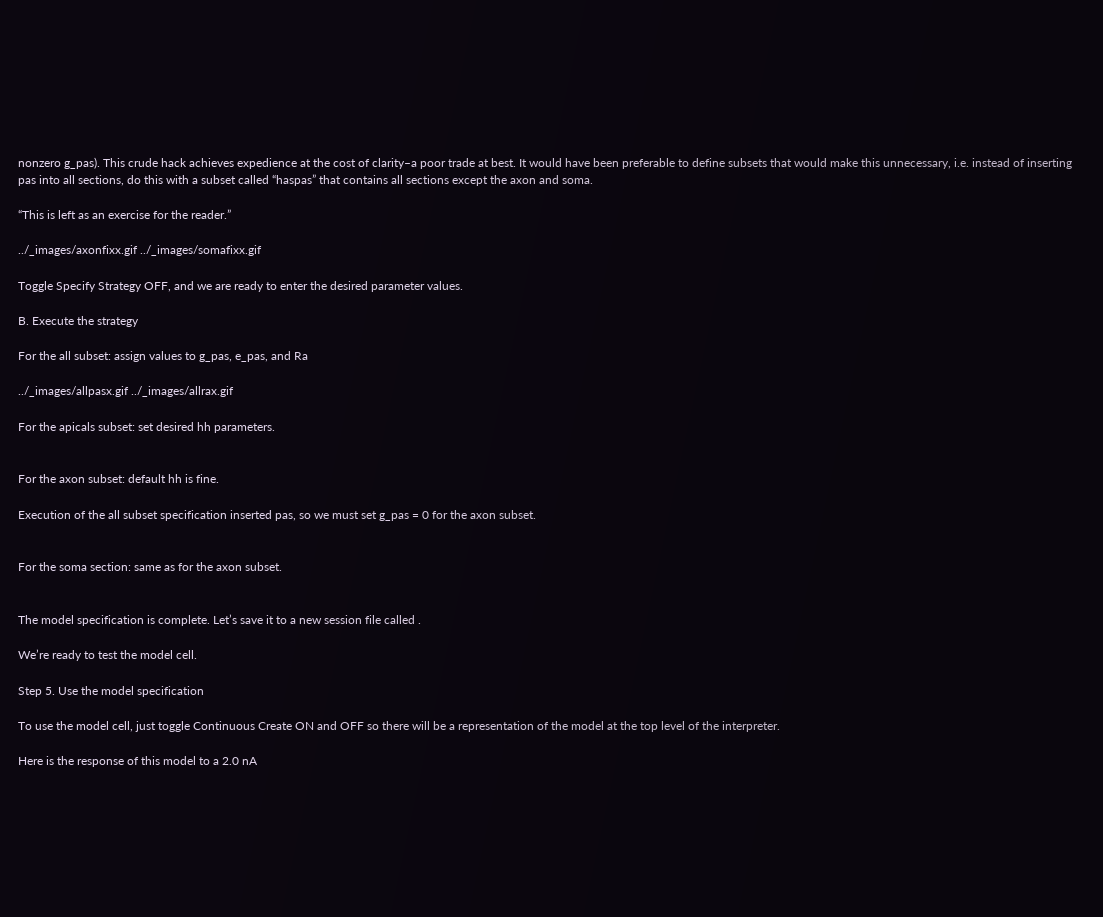nonzero g_pas). This crude hack achieves expedience at the cost of clarity–a poor trade at best. It would have been preferable to define subsets that would make this unnecessary, i.e. instead of inserting pas into all sections, do this with a subset called “haspas” that contains all sections except the axon and soma.

“This is left as an exercise for the reader.”

../_images/axonfixx.gif ../_images/somafixx.gif

Toggle Specify Strategy OFF, and we are ready to enter the desired parameter values.

B. Execute the strategy

For the all subset: assign values to g_pas, e_pas, and Ra

../_images/allpasx.gif ../_images/allrax.gif

For the apicals subset: set desired hh parameters.


For the axon subset: default hh is fine.

Execution of the all subset specification inserted pas, so we must set g_pas = 0 for the axon subset.


For the soma section: same as for the axon subset.


The model specification is complete. Let’s save it to a new session file called .

We’re ready to test the model cell.

Step 5. Use the model specification

To use the model cell, just toggle Continuous Create ON and OFF so there will be a representation of the model at the top level of the interpreter.

Here is the response of this model to a 2.0 nA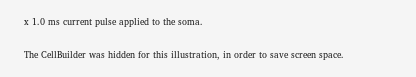x 1.0 ms current pulse applied to the soma.


The CellBuilder was hidden for this illustration, in order to save screen space.